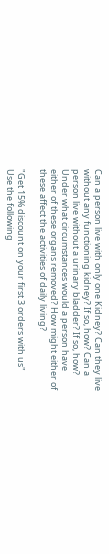Can a person live with only one Kidney? Can they live without any functioning kidney? If so, how? Can a person live without a urinary bladder? If so, how? Under what circumstances would a person have either of these organs removed? How might either of these affect the activities of daily living?

"Get 15% discount on your first 3 orders with us"
Use the following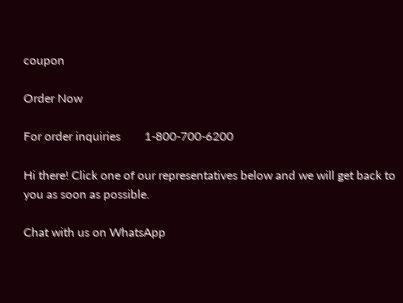coupon

Order Now

For order inquiries        1-800-700-6200

Hi there! Click one of our representatives below and we will get back to you as soon as possible.

Chat with us on WhatsApp